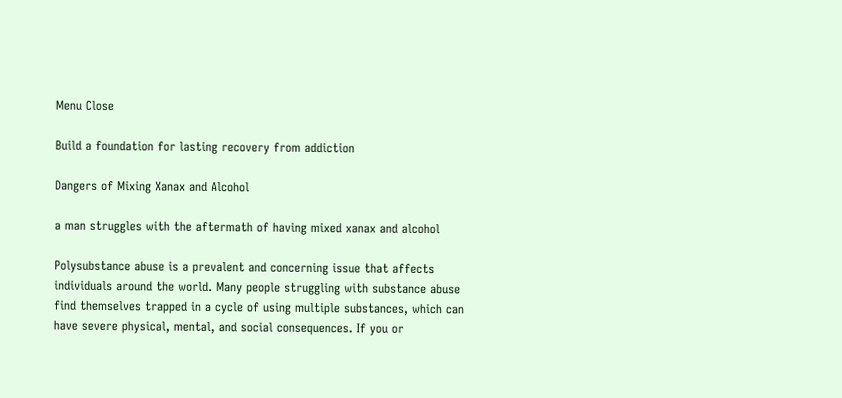Menu Close

Build a foundation for lasting recovery from addiction

Dangers of Mixing Xanax and Alcohol

a man struggles with the aftermath of having mixed xanax and alcohol

Polysubstance abuse is a prevalent and concerning issue that affects individuals around the world. Many people struggling with substance abuse find themselves trapped in a cycle of using multiple substances, which can have severe physical, mental, and social consequences. If you or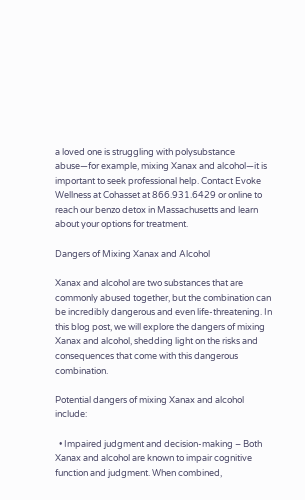a loved one is struggling with polysubstance abuse—for example, mixing Xanax and alcohol—it is important to seek professional help. Contact Evoke Wellness at Cohasset at 866.931.6429 or online to reach our benzo detox in Massachusetts and learn about your options for treatment.

Dangers of Mixing Xanax and Alcohol

Xanax and alcohol are two substances that are commonly abused together, but the combination can be incredibly dangerous and even life-threatening. In this blog post, we will explore the dangers of mixing Xanax and alcohol, shedding light on the risks and consequences that come with this dangerous combination.

Potential dangers of mixing Xanax and alcohol include:

  • Impaired judgment and decision-making – Both Xanax and alcohol are known to impair cognitive function and judgment. When combined,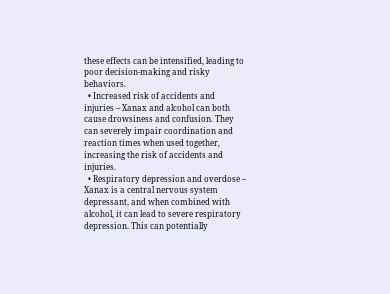these effects can be intensified, leading to poor decision-making and risky behaviors.
  • Increased risk of accidents and injuries – Xanax and alcohol can both cause drowsiness and confusion. They can severely impair coordination and reaction times when used together, increasing the risk of accidents and injuries.
  • Respiratory depression and overdose – Xanax is a central nervous system depressant, and when combined with alcohol, it can lead to severe respiratory depression. This can potentially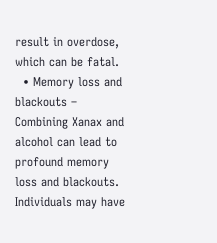result in overdose, which can be fatal.
  • Memory loss and blackouts – Combining Xanax and alcohol can lead to profound memory loss and blackouts. Individuals may have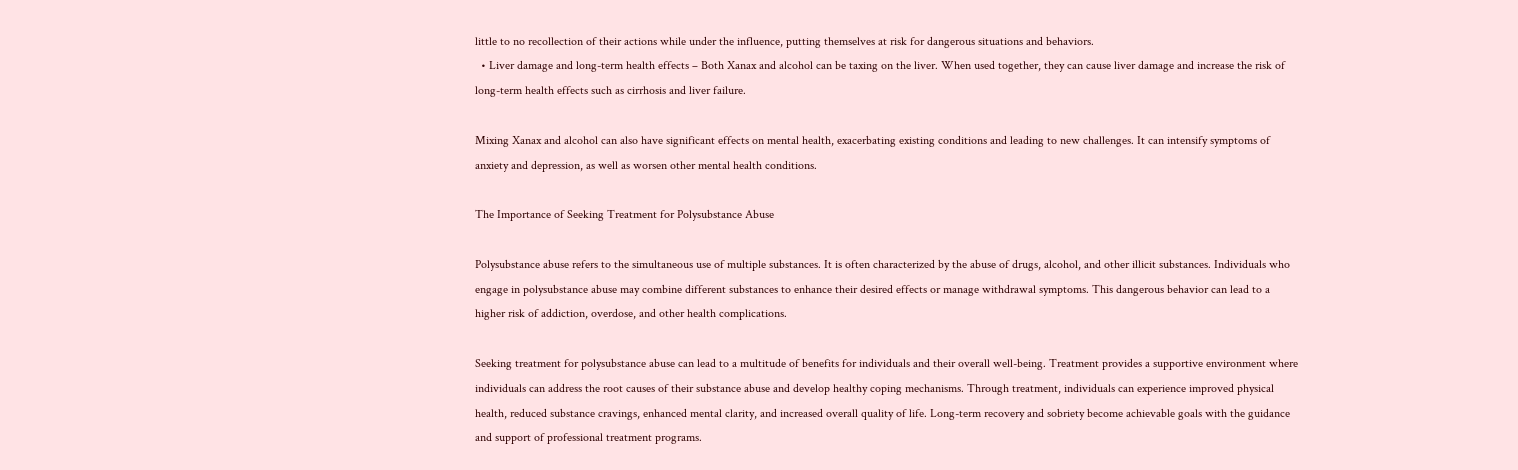little to no recollection of their actions while under the influence, putting themselves at risk for dangerous situations and behaviors.
  • Liver damage and long-term health effects – Both Xanax and alcohol can be taxing on the liver. When used together, they can cause liver damage and increase the risk of long-term health effects such as cirrhosis and liver failure.

Mixing Xanax and alcohol can also have significant effects on mental health, exacerbating existing conditions and leading to new challenges. It can intensify symptoms of anxiety and depression, as well as worsen other mental health conditions.

The Importance of Seeking Treatment for Polysubstance Abuse

Polysubstance abuse refers to the simultaneous use of multiple substances. It is often characterized by the abuse of drugs, alcohol, and other illicit substances. Individuals who engage in polysubstance abuse may combine different substances to enhance their desired effects or manage withdrawal symptoms. This dangerous behavior can lead to a higher risk of addiction, overdose, and other health complications.

Seeking treatment for polysubstance abuse can lead to a multitude of benefits for individuals and their overall well-being. Treatment provides a supportive environment where individuals can address the root causes of their substance abuse and develop healthy coping mechanisms. Through treatment, individuals can experience improved physical health, reduced substance cravings, enhanced mental clarity, and increased overall quality of life. Long-term recovery and sobriety become achievable goals with the guidance and support of professional treatment programs.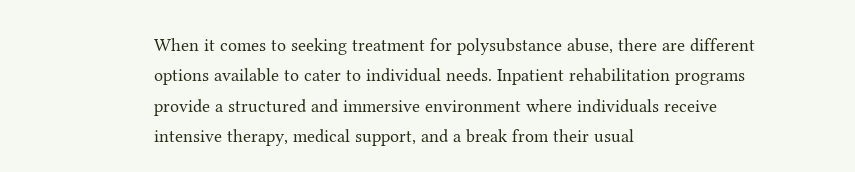When it comes to seeking treatment for polysubstance abuse, there are different options available to cater to individual needs. Inpatient rehabilitation programs provide a structured and immersive environment where individuals receive intensive therapy, medical support, and a break from their usual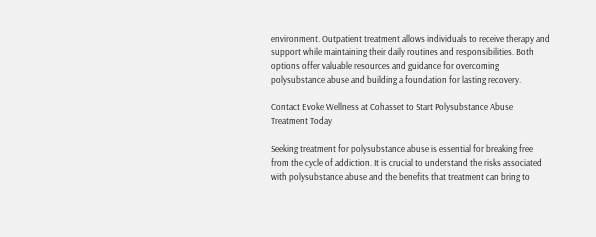environment. Outpatient treatment allows individuals to receive therapy and support while maintaining their daily routines and responsibilities. Both options offer valuable resources and guidance for overcoming polysubstance abuse and building a foundation for lasting recovery.

Contact Evoke Wellness at Cohasset to Start Polysubstance Abuse Treatment Today

Seeking treatment for polysubstance abuse is essential for breaking free from the cycle of addiction. It is crucial to understand the risks associated with polysubstance abuse and the benefits that treatment can bring to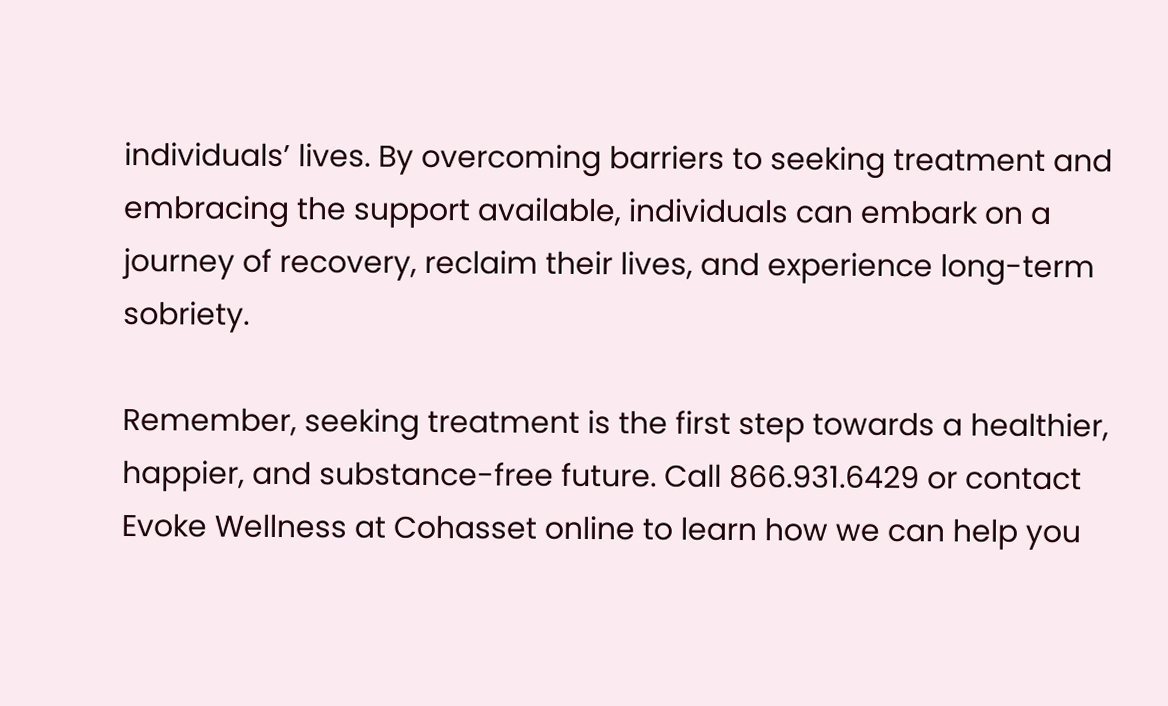individuals’ lives. By overcoming barriers to seeking treatment and embracing the support available, individuals can embark on a journey of recovery, reclaim their lives, and experience long-term sobriety.

Remember, seeking treatment is the first step towards a healthier, happier, and substance-free future. Call 866.931.6429 or contact Evoke Wellness at Cohasset online to learn how we can help you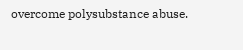overcome polysubstance abuse.